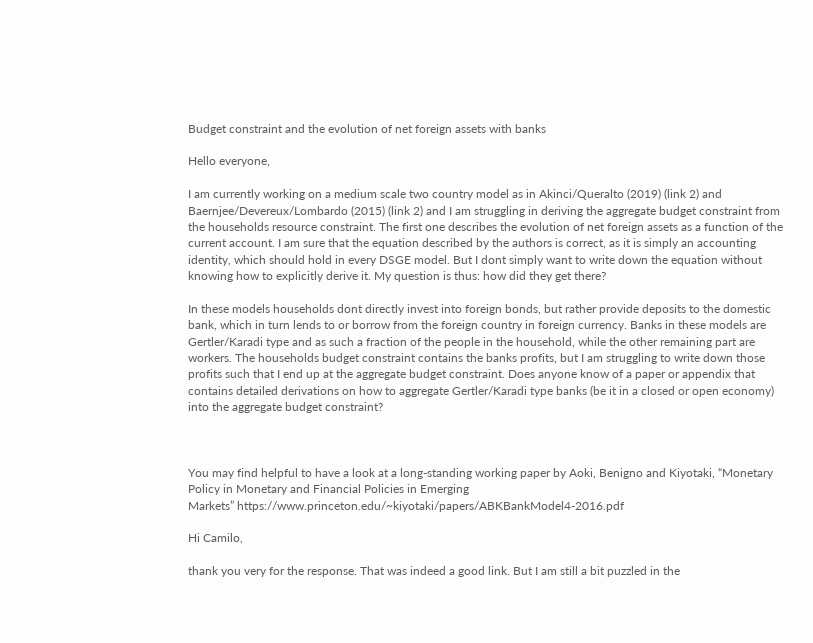Budget constraint and the evolution of net foreign assets with banks

Hello everyone,

I am currently working on a medium scale two country model as in Akinci/Queralto (2019) (link 2) and Baernjee/Devereux/Lombardo (2015) (link 2) and I am struggling in deriving the aggregate budget constraint from the households resource constraint. The first one describes the evolution of net foreign assets as a function of the current account. I am sure that the equation described by the authors is correct, as it is simply an accounting identity, which should hold in every DSGE model. But I dont simply want to write down the equation without knowing how to explicitly derive it. My question is thus: how did they get there?

In these models households dont directly invest into foreign bonds, but rather provide deposits to the domestic bank, which in turn lends to or borrow from the foreign country in foreign currency. Banks in these models are Gertler/Karadi type and as such a fraction of the people in the household, while the other remaining part are workers. The households budget constraint contains the banks profits, but I am struggling to write down those profits such that I end up at the aggregate budget constraint. Does anyone know of a paper or appendix that contains detailed derivations on how to aggregate Gertler/Karadi type banks (be it in a closed or open economy) into the aggregate budget constraint?



You may find helpful to have a look at a long-standing working paper by Aoki, Benigno and Kiyotaki, “Monetary Policy in Monetary and Financial Policies in Emerging
Markets” https://www.princeton.edu/~kiyotaki/papers/ABKBankModel4-2016.pdf

Hi Camilo,

thank you very for the response. That was indeed a good link. But I am still a bit puzzled in the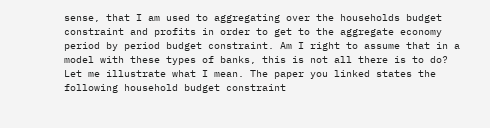sense, that I am used to aggregating over the households budget constraint and profits in order to get to the aggregate economy period by period budget constraint. Am I right to assume that in a model with these types of banks, this is not all there is to do? Let me illustrate what I mean. The paper you linked states the following household budget constraint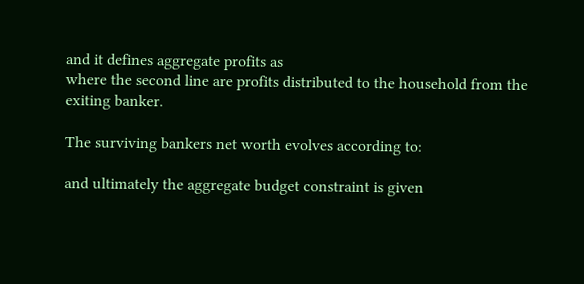and it defines aggregate profits as
where the second line are profits distributed to the household from the exiting banker.

The surviving bankers net worth evolves according to:

and ultimately the aggregate budget constraint is given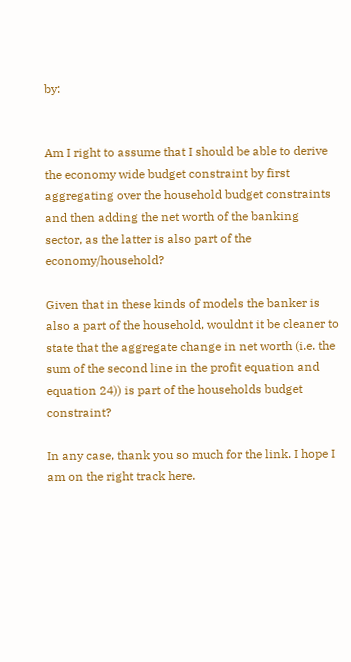by:


Am I right to assume that I should be able to derive the economy wide budget constraint by first aggregating over the household budget constraints and then adding the net worth of the banking sector, as the latter is also part of the economy/household?

Given that in these kinds of models the banker is also a part of the household, wouldnt it be cleaner to state that the aggregate change in net worth (i.e. the sum of the second line in the profit equation and equation 24)) is part of the households budget constraint?

In any case, thank you so much for the link. I hope I am on the right track here.